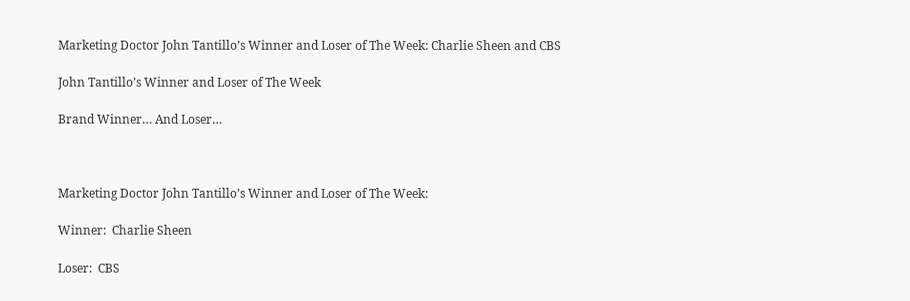Marketing Doctor John Tantillo’s Winner and Loser of The Week: Charlie Sheen and CBS

John Tantillo’s Winner and Loser of The Week

Brand Winner… And Loser…



Marketing Doctor John Tantillo’s Winner and Loser of The Week:

Winner:  Charlie Sheen

Loser:  CBS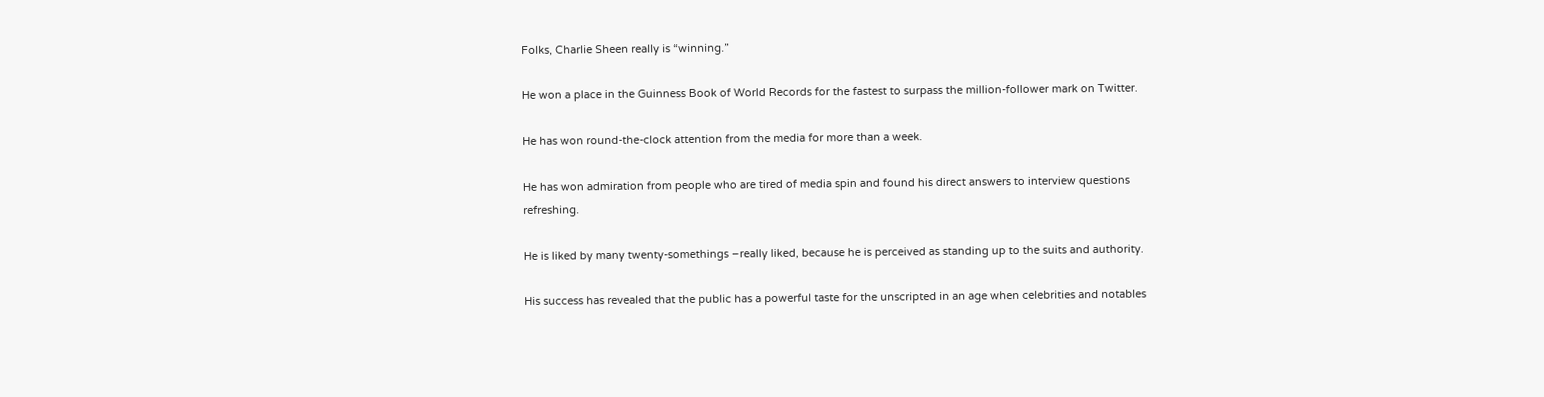Folks, Charlie Sheen really is “winning.”

He won a place in the Guinness Book of World Records for the fastest to surpass the million-follower mark on Twitter.

He has won round-the-clock attention from the media for more than a week.

He has won admiration from people who are tired of media spin and found his direct answers to interview questions refreshing.

He is liked by many twenty-somethings –really liked, because he is perceived as standing up to the suits and authority.

His success has revealed that the public has a powerful taste for the unscripted in an age when celebrities and notables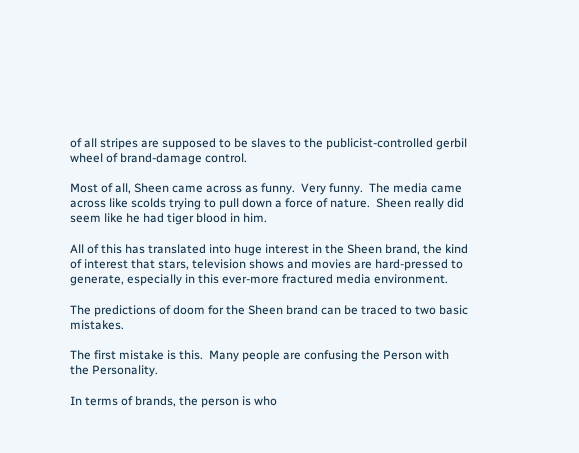of all stripes are supposed to be slaves to the publicist-controlled gerbil wheel of brand-damage control.

Most of all, Sheen came across as funny.  Very funny.  The media came across like scolds trying to pull down a force of nature.  Sheen really did seem like he had tiger blood in him.

All of this has translated into huge interest in the Sheen brand, the kind of interest that stars, television shows and movies are hard-pressed to generate, especially in this ever-more fractured media environment.

The predictions of doom for the Sheen brand can be traced to two basic mistakes.

The first mistake is this.  Many people are confusing the Person with the Personality.

In terms of brands, the person is who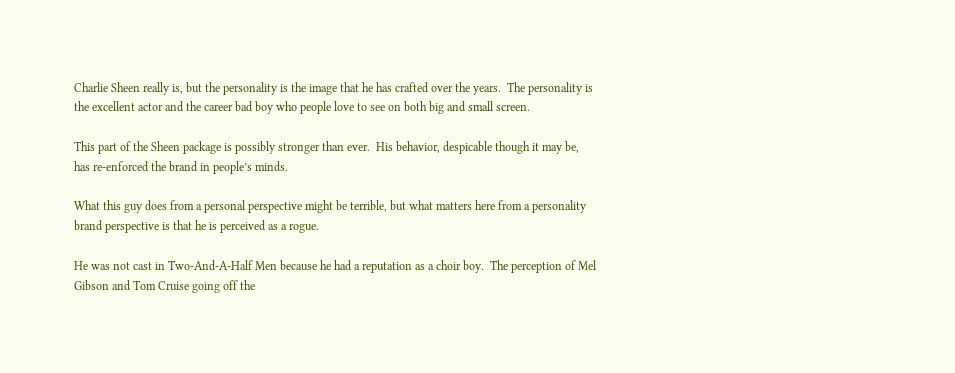Charlie Sheen really is, but the personality is the image that he has crafted over the years.  The personality is the excellent actor and the career bad boy who people love to see on both big and small screen.

This part of the Sheen package is possibly stronger than ever.  His behavior, despicable though it may be, has re-enforced the brand in people’s minds.

What this guy does from a personal perspective might be terrible, but what matters here from a personality brand perspective is that he is perceived as a rogue.

He was not cast in Two-And-A-Half Men because he had a reputation as a choir boy.  The perception of Mel Gibson and Tom Cruise going off the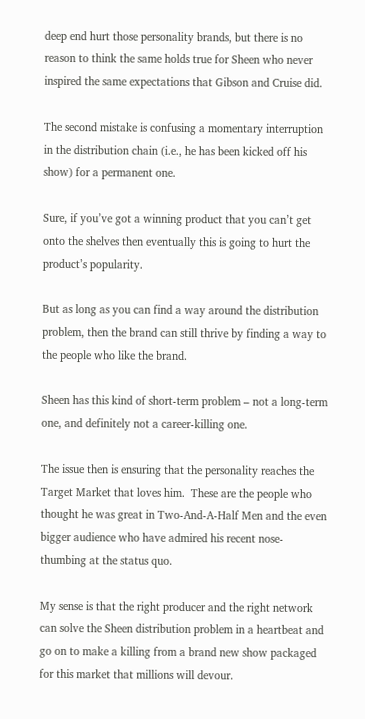deep end hurt those personality brands, but there is no reason to think the same holds true for Sheen who never inspired the same expectations that Gibson and Cruise did.

The second mistake is confusing a momentary interruption in the distribution chain (i.e., he has been kicked off his show) for a permanent one.

Sure, if you’ve got a winning product that you can’t get onto the shelves then eventually this is going to hurt the product’s popularity.

But as long as you can find a way around the distribution problem, then the brand can still thrive by finding a way to the people who like the brand.

Sheen has this kind of short-term problem – not a long-term one, and definitely not a career-killing one.

The issue then is ensuring that the personality reaches the Target Market that loves him.  These are the people who thought he was great in Two-And-A-Half Men and the even bigger audience who have admired his recent nose-thumbing at the status quo.

My sense is that the right producer and the right network can solve the Sheen distribution problem in a heartbeat and go on to make a killing from a brand new show packaged for this market that millions will devour.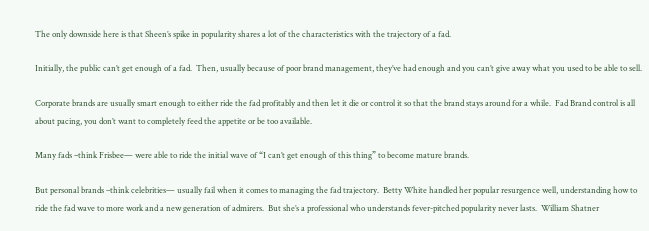The only downside here is that Sheen’s spike in popularity shares a lot of the characteristics with the trajectory of a fad.

Initially, the public can’t get enough of a fad.  Then, usually because of poor brand management, they’ve had enough and you can’t give away what you used to be able to sell.

Corporate brands are usually smart enough to either ride the fad profitably and then let it die or control it so that the brand stays around for a while.  Fad Brand control is all about pacing, you don’t want to completely feed the appetite or be too available.

Many fads –think Frisbee— were able to ride the initial wave of “I can’t get enough of this thing” to become mature brands.

But personal brands –think celebrities— usually fail when it comes to managing the fad trajectory.  Betty White handled her popular resurgence well, understanding how to ride the fad wave to more work and a new generation of admirers.  But she’s a professional who understands fever-pitched popularity never lasts.  William Shatner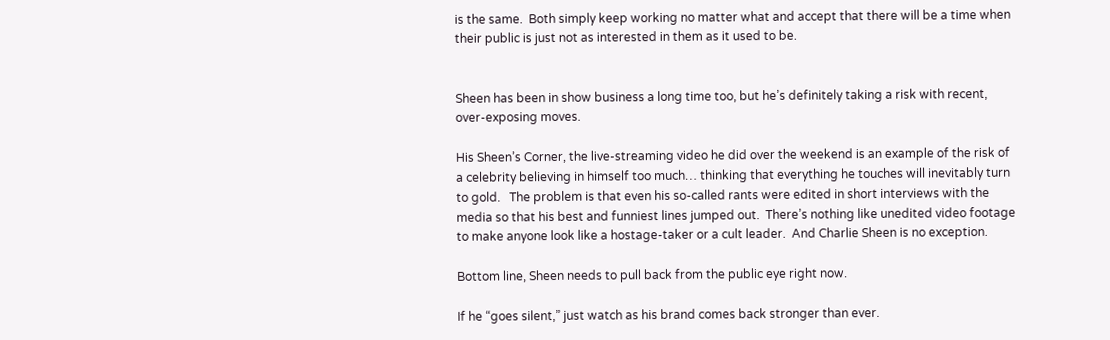is the same.  Both simply keep working no matter what and accept that there will be a time when their public is just not as interested in them as it used to be.


Sheen has been in show business a long time too, but he’s definitely taking a risk with recent, over-exposing moves.

His Sheen’s Corner, the live-streaming video he did over the weekend is an example of the risk of a celebrity believing in himself too much… thinking that everything he touches will inevitably turn to gold.   The problem is that even his so-called rants were edited in short interviews with the media so that his best and funniest lines jumped out.  There’s nothing like unedited video footage to make anyone look like a hostage-taker or a cult leader.  And Charlie Sheen is no exception.

Bottom line, Sheen needs to pull back from the public eye right now.

If he “goes silent,” just watch as his brand comes back stronger than ever.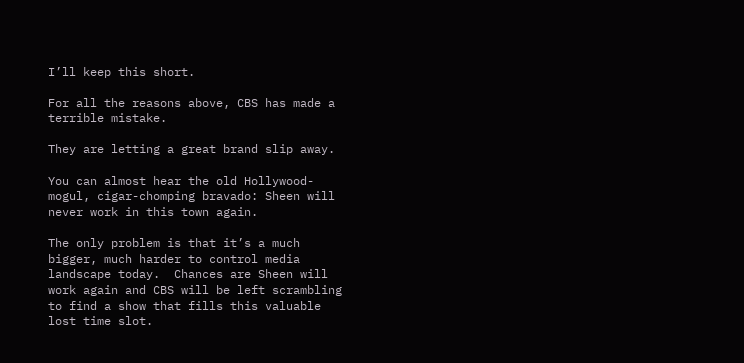I’ll keep this short.

For all the reasons above, CBS has made a terrible mistake.

They are letting a great brand slip away.

You can almost hear the old Hollywood-mogul, cigar-chomping bravado: Sheen will never work in this town again.

The only problem is that it’s a much bigger, much harder to control media landscape today.  Chances are Sheen will work again and CBS will be left scrambling to find a show that fills this valuable lost time slot.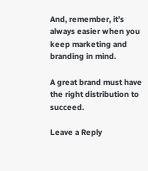And, remember, it’s always easier when you keep marketing and branding in mind.

A great brand must have the right distribution to succeed.

Leave a Reply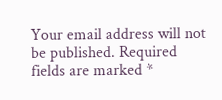Your email address will not be published. Required fields are marked *